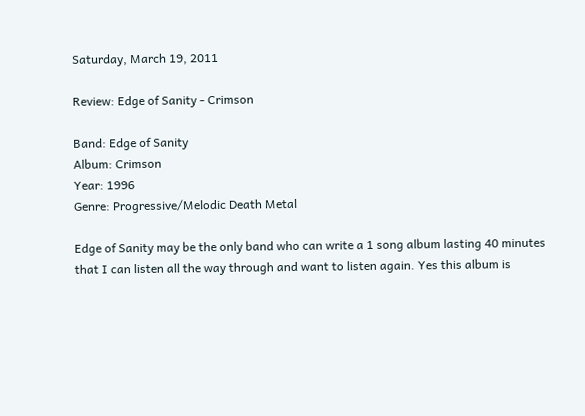Saturday, March 19, 2011

Review: Edge of Sanity - Crimson

Band: Edge of Sanity
Album: Crimson
Year: 1996
Genre: Progressive/Melodic Death Metal

Edge of Sanity may be the only band who can write a 1 song album lasting 40 minutes that I can listen all the way through and want to listen again. Yes this album is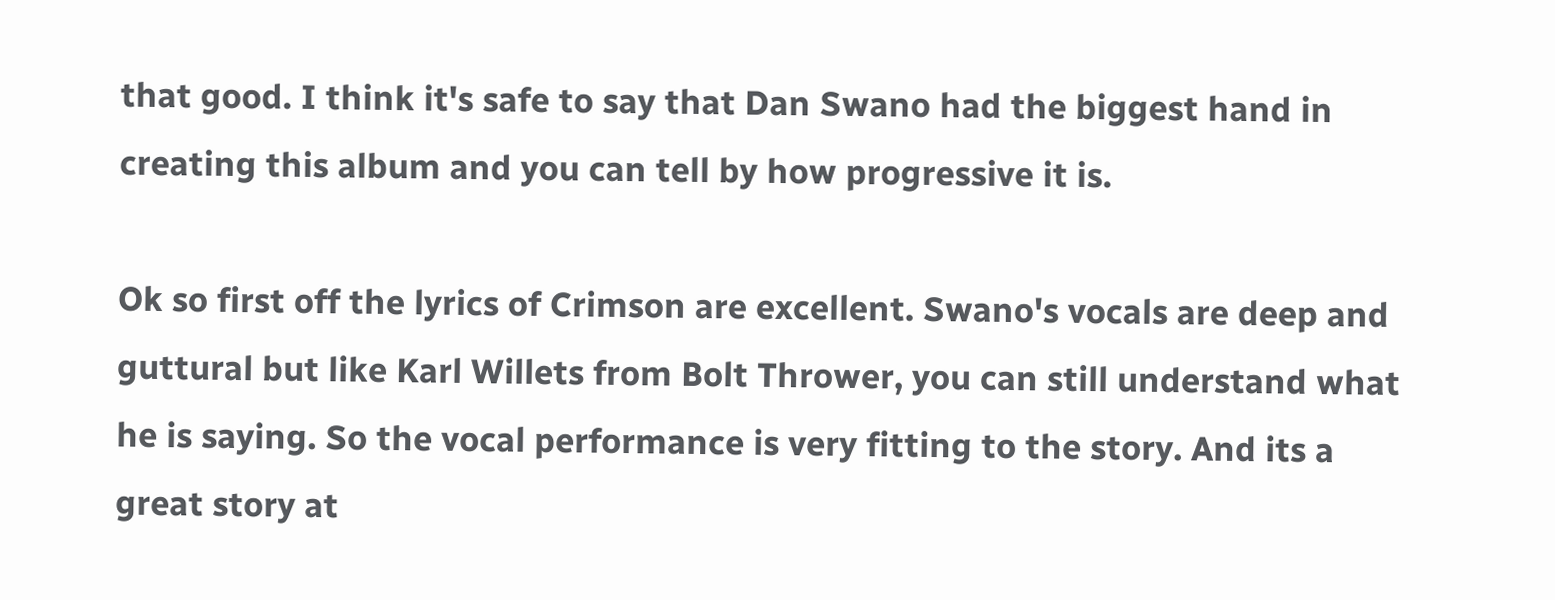that good. I think it's safe to say that Dan Swano had the biggest hand in creating this album and you can tell by how progressive it is.

Ok so first off the lyrics of Crimson are excellent. Swano's vocals are deep and guttural but like Karl Willets from Bolt Thrower, you can still understand what he is saying. So the vocal performance is very fitting to the story. And its a great story at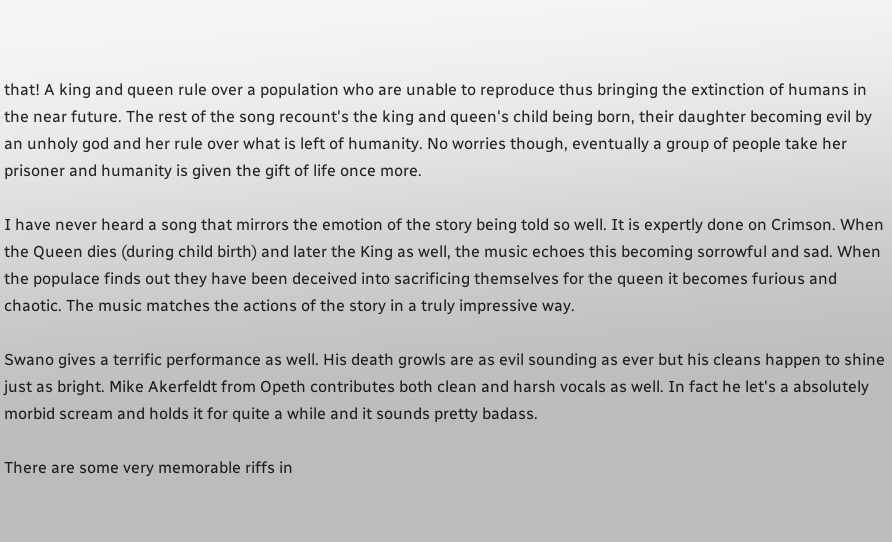that! A king and queen rule over a population who are unable to reproduce thus bringing the extinction of humans in the near future. The rest of the song recount's the king and queen's child being born, their daughter becoming evil by an unholy god and her rule over what is left of humanity. No worries though, eventually a group of people take her prisoner and humanity is given the gift of life once more.

I have never heard a song that mirrors the emotion of the story being told so well. It is expertly done on Crimson. When the Queen dies (during child birth) and later the King as well, the music echoes this becoming sorrowful and sad. When the populace finds out they have been deceived into sacrificing themselves for the queen it becomes furious and chaotic. The music matches the actions of the story in a truly impressive way.

Swano gives a terrific performance as well. His death growls are as evil sounding as ever but his cleans happen to shine just as bright. Mike Akerfeldt from Opeth contributes both clean and harsh vocals as well. In fact he let's a absolutely morbid scream and holds it for quite a while and it sounds pretty badass.

There are some very memorable riffs in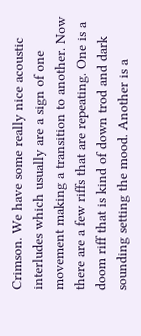Crimson. We have some really nice acoustic interludes which usually are a sign of one movement making a transition to another. Now there are a few riffs that are repeating. One is a doom riff that is kind of down trod and dark sounding setting the mood. Another is a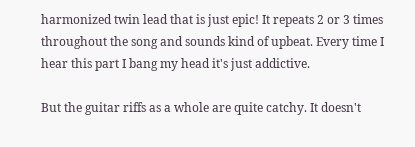harmonized twin lead that is just epic! It repeats 2 or 3 times throughout the song and sounds kind of upbeat. Every time I hear this part I bang my head it's just addictive.

But the guitar riffs as a whole are quite catchy. It doesn't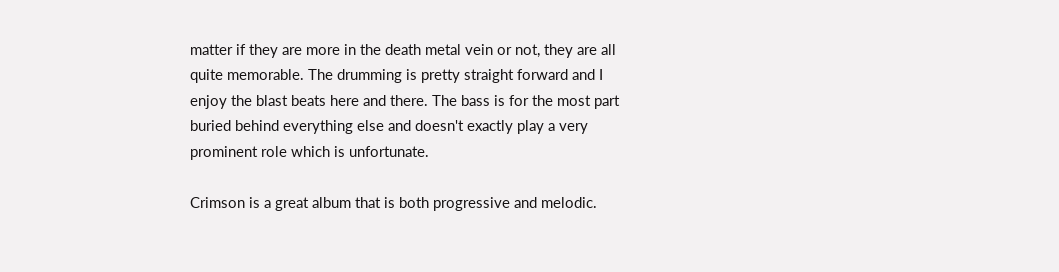matter if they are more in the death metal vein or not, they are all quite memorable. The drumming is pretty straight forward and I enjoy the blast beats here and there. The bass is for the most part buried behind everything else and doesn't exactly play a very prominent role which is unfortunate.

Crimson is a great album that is both progressive and melodic.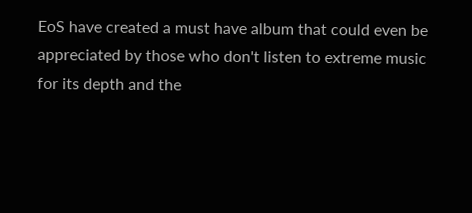EoS have created a must have album that could even be appreciated by those who don't listen to extreme music for its depth and the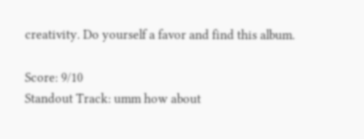creativity. Do yourself a favor and find this album.

Score: 9/10
Standout Track: umm how about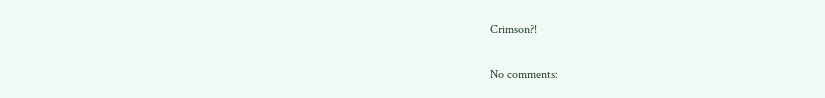Crimson?!

No comments: